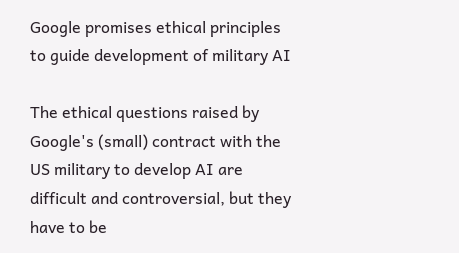Google promises ethical principles to guide development of military AI

The ethical questions raised by Google's (small) contract with the US military to develop AI are difficult and controversial, but they have to be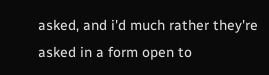asked, and i'd much rather they're asked in a form open to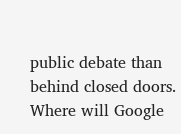public debate than behind closed doors.
Where will Google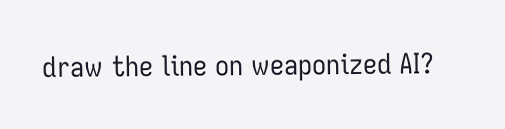draw the line on weaponized AI?